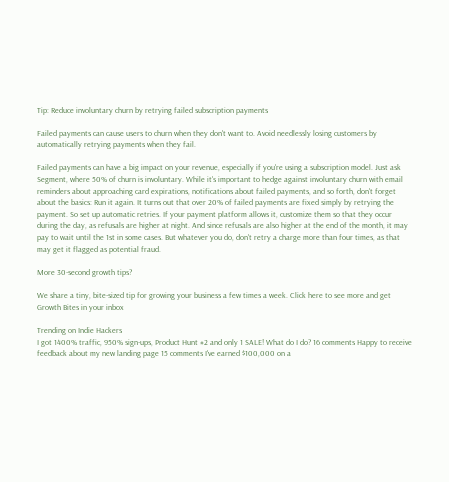Tip: Reduce involuntary churn by retrying failed subscription payments

Failed payments can cause users to churn when they don't want to. Avoid needlessly losing customers by automatically retrying payments when they fail.

Failed payments can have a big impact on your revenue, especially if you're using a subscription model. Just ask Segment, where 50% of churn is involuntary. While it's important to hedge against involuntary churn with email reminders about approaching card expirations, notifications about failed payments, and so forth, don't forget about the basics: Run it again. It turns out that over 20% of failed payments are fixed simply by retrying the payment. So set up automatic retries. If your payment platform allows it, customize them so that they occur during the day, as refusals are higher at night. And since refusals are also higher at the end of the month, it may pay to wait until the 1st in some cases. But whatever you do, don't retry a charge more than four times, as that may get it flagged as potential fraud.

More 30-second growth tips?

We share a tiny, bite-sized tip for growing your business a few times a week. Click here to see more and get Growth Bites in your inbox

Trending on Indie Hackers
I got 1400% traffic, 950% sign-ups, Product Hunt #2 and only 1 SALE! What do I do? 16 comments Happy to receive feedback about my new landing page 15 comments I've earned $100,000 on a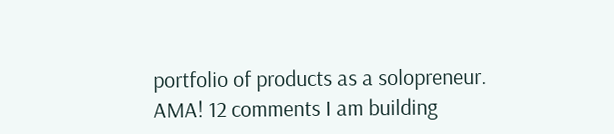portfolio of products as a solopreneur. AMA! 12 comments I am building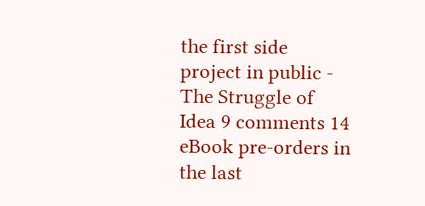the first side project in public - The Struggle of Idea 9 comments 14 eBook pre-orders in the last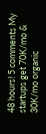48 hours! 5 comments My startups get 70K/mo & 30K/mo organic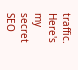traffic. Here's my secret SEO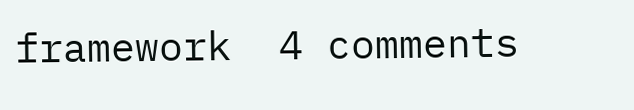framework  4 comments